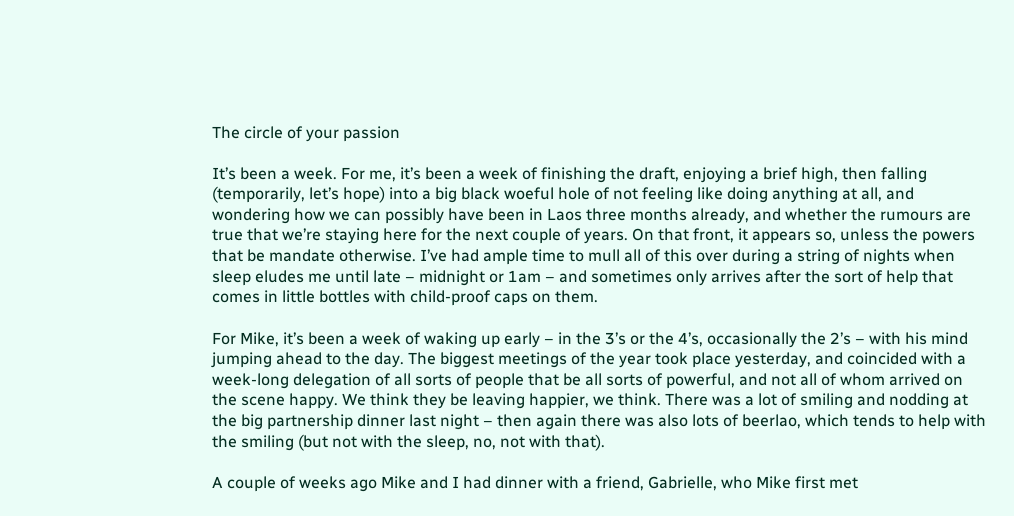The circle of your passion

It’s been a week. For me, it’s been a week of finishing the draft, enjoying a brief high, then falling (temporarily, let’s hope) into a big black woeful hole of not feeling like doing anything at all, and wondering how we can possibly have been in Laos three months already, and whether the rumours are true that we’re staying here for the next couple of years. On that front, it appears so, unless the powers that be mandate otherwise. I’ve had ample time to mull all of this over during a string of nights when sleep eludes me until late – midnight or 1am – and sometimes only arrives after the sort of help that comes in little bottles with child-proof caps on them.

For Mike, it’s been a week of waking up early – in the 3’s or the 4’s, occasionally the 2’s – with his mind jumping ahead to the day. The biggest meetings of the year took place yesterday, and coincided with a week-long delegation of all sorts of people that be all sorts of powerful, and not all of whom arrived on the scene happy. We think they be leaving happier, we think. There was a lot of smiling and nodding at the big partnership dinner last night – then again there was also lots of beerlao, which tends to help with the smiling (but not with the sleep, no, not with that).

A couple of weeks ago Mike and I had dinner with a friend, Gabrielle, who Mike first met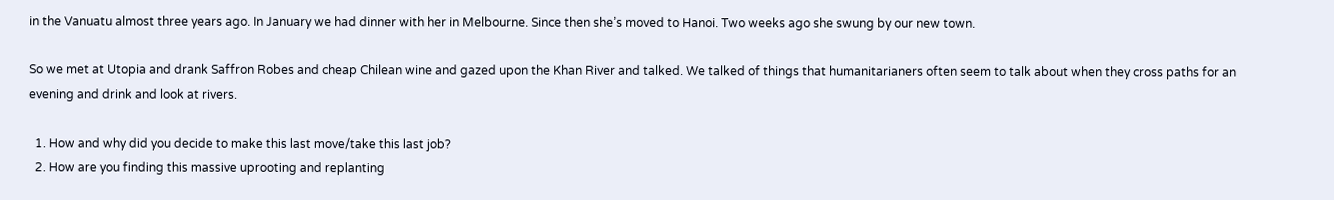in the Vanuatu almost three years ago. In January we had dinner with her in Melbourne. Since then she’s moved to Hanoi. Two weeks ago she swung by our new town.

So we met at Utopia and drank Saffron Robes and cheap Chilean wine and gazed upon the Khan River and talked. We talked of things that humanitarianers often seem to talk about when they cross paths for an evening and drink and look at rivers.

  1. How and why did you decide to make this last move/take this last job?
  2. How are you finding this massive uprooting and replanting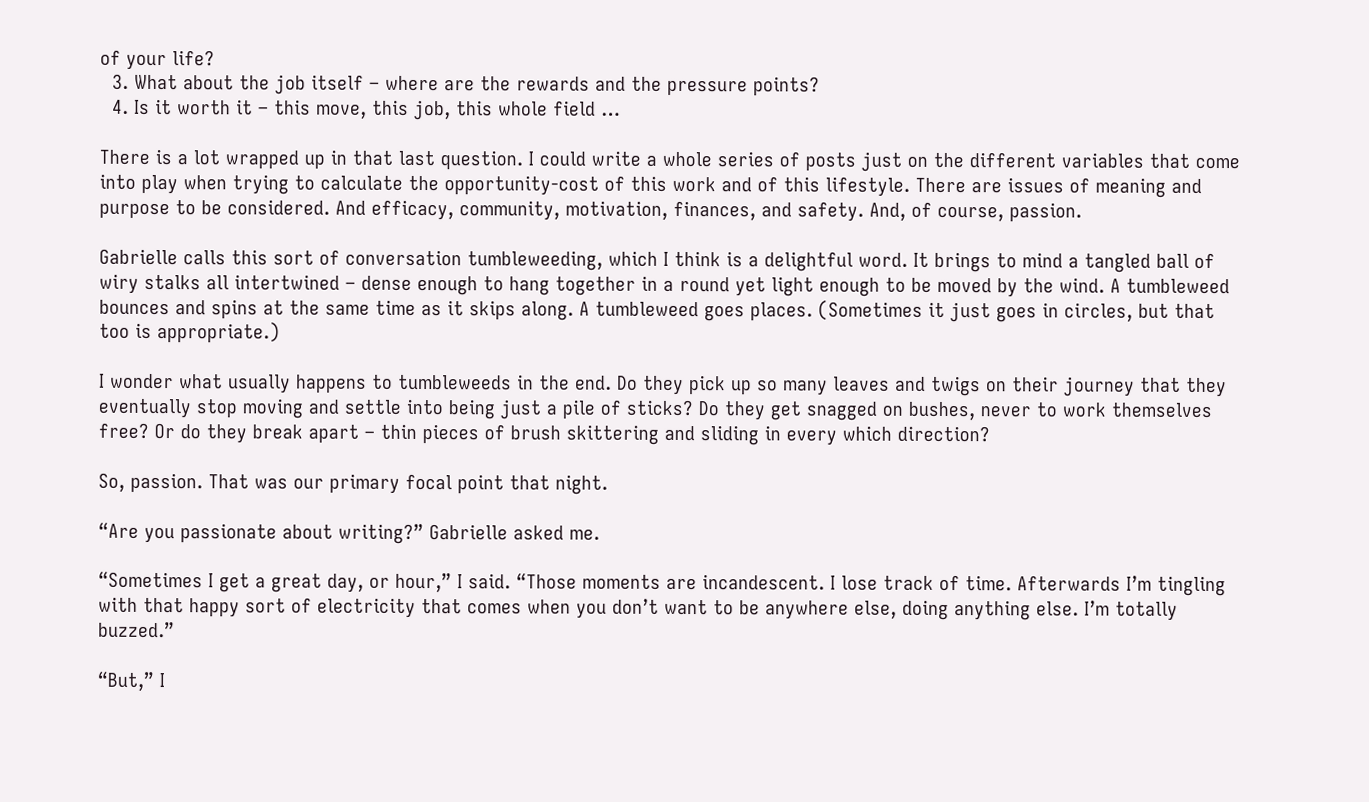of your life?
  3. What about the job itself – where are the rewards and the pressure points?
  4. Is it worth it – this move, this job, this whole field …

There is a lot wrapped up in that last question. I could write a whole series of posts just on the different variables that come into play when trying to calculate the opportunity-cost of this work and of this lifestyle. There are issues of meaning and purpose to be considered. And efficacy, community, motivation, finances, and safety. And, of course, passion.

Gabrielle calls this sort of conversation tumbleweeding, which I think is a delightful word. It brings to mind a tangled ball of wiry stalks all intertwined – dense enough to hang together in a round yet light enough to be moved by the wind. A tumbleweed bounces and spins at the same time as it skips along. A tumbleweed goes places. (Sometimes it just goes in circles, but that too is appropriate.)

I wonder what usually happens to tumbleweeds in the end. Do they pick up so many leaves and twigs on their journey that they eventually stop moving and settle into being just a pile of sticks? Do they get snagged on bushes, never to work themselves free? Or do they break apart – thin pieces of brush skittering and sliding in every which direction?

So, passion. That was our primary focal point that night.

“Are you passionate about writing?” Gabrielle asked me.

“Sometimes I get a great day, or hour,” I said. “Those moments are incandescent. I lose track of time. Afterwards I’m tingling with that happy sort of electricity that comes when you don’t want to be anywhere else, doing anything else. I’m totally buzzed.”

“But,” I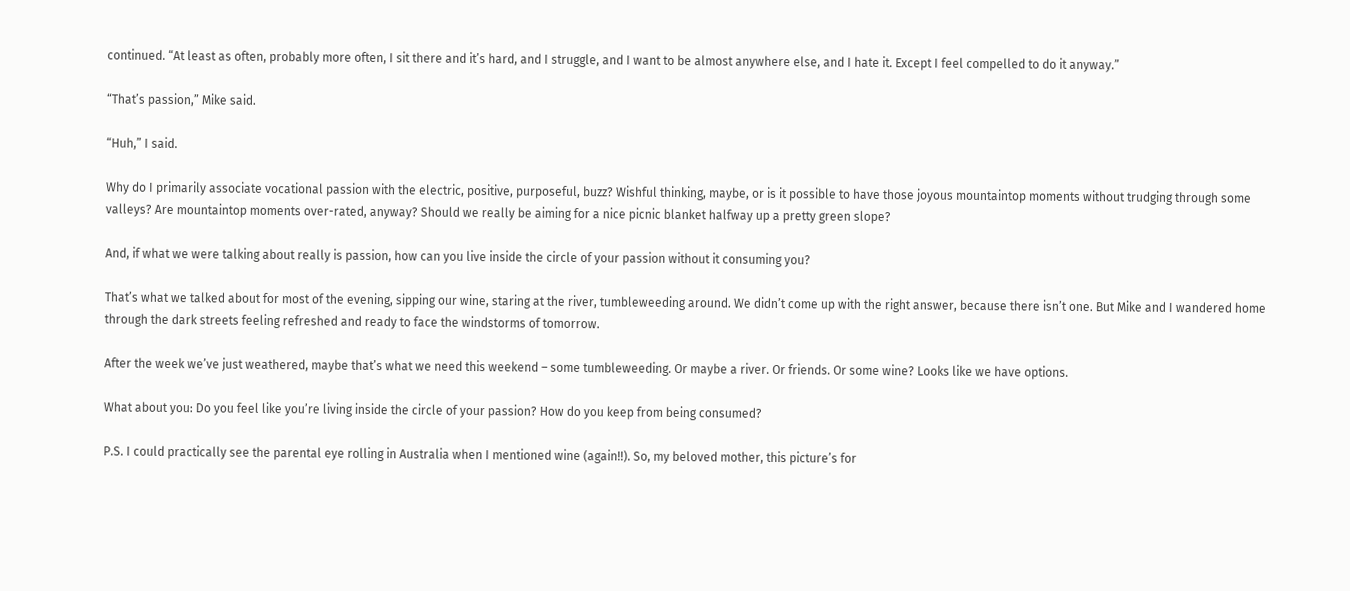continued. “At least as often, probably more often, I sit there and it’s hard, and I struggle, and I want to be almost anywhere else, and I hate it. Except I feel compelled to do it anyway.”

“That’s passion,” Mike said.

“Huh,” I said.

Why do I primarily associate vocational passion with the electric, positive, purposeful, buzz? Wishful thinking, maybe, or is it possible to have those joyous mountaintop moments without trudging through some valleys? Are mountaintop moments over-rated, anyway? Should we really be aiming for a nice picnic blanket halfway up a pretty green slope?

And, if what we were talking about really is passion, how can you live inside the circle of your passion without it consuming you?

That’s what we talked about for most of the evening, sipping our wine, staring at the river, tumbleweeding around. We didn’t come up with the right answer, because there isn’t one. But Mike and I wandered home through the dark streets feeling refreshed and ready to face the windstorms of tomorrow.

After the week we’ve just weathered, maybe that’s what we need this weekend – some tumbleweeding. Or maybe a river. Or friends. Or some wine? Looks like we have options.

What about you: Do you feel like you’re living inside the circle of your passion? How do you keep from being consumed?

P.S. I could practically see the parental eye rolling in Australia when I mentioned wine (again!!). So, my beloved mother, this picture’s for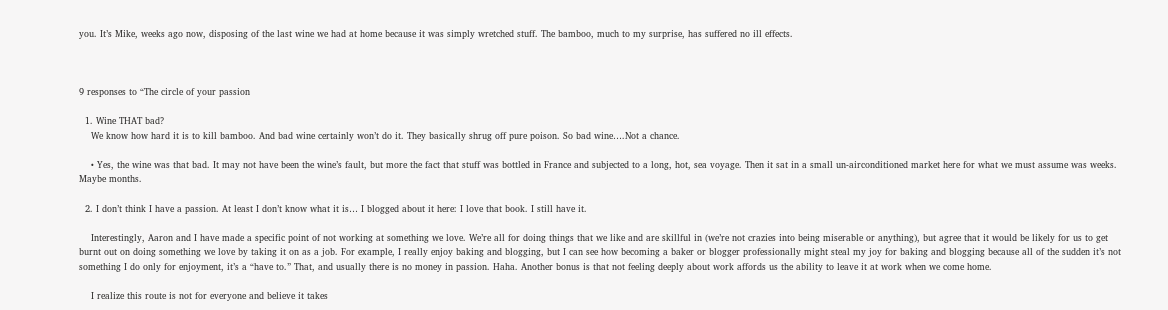you. It’s Mike, weeks ago now, disposing of the last wine we had at home because it was simply wretched stuff. The bamboo, much to my surprise, has suffered no ill effects.



9 responses to “The circle of your passion

  1. Wine THAT bad?
    We know how hard it is to kill bamboo. And bad wine certainly won’t do it. They basically shrug off pure poison. So bad wine….Not a chance.

    • Yes, the wine was that bad. It may not have been the wine’s fault, but more the fact that stuff was bottled in France and subjected to a long, hot, sea voyage. Then it sat in a small un-airconditioned market here for what we must assume was weeks. Maybe months.

  2. I don’t think I have a passion. At least I don’t know what it is… I blogged about it here: I love that book. I still have it.

    Interestingly, Aaron and I have made a specific point of not working at something we love. We’re all for doing things that we like and are skillful in (we’re not crazies into being miserable or anything), but agree that it would be likely for us to get burnt out on doing something we love by taking it on as a job. For example, I really enjoy baking and blogging, but I can see how becoming a baker or blogger professionally might steal my joy for baking and blogging because all of the sudden it’s not something I do only for enjoyment, it’s a “have to.” That, and usually there is no money in passion. Haha. Another bonus is that not feeling deeply about work affords us the ability to leave it at work when we come home.

    I realize this route is not for everyone and believe it takes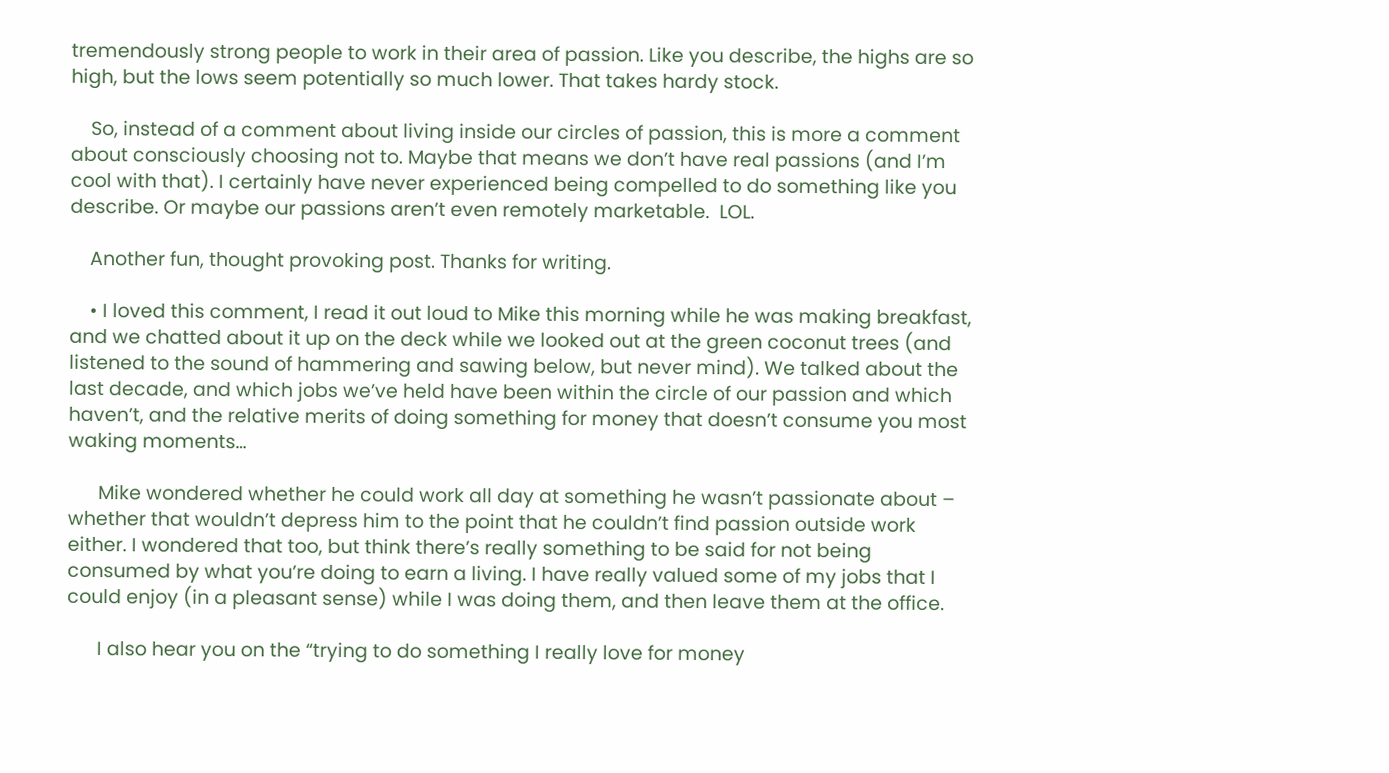tremendously strong people to work in their area of passion. Like you describe, the highs are so high, but the lows seem potentially so much lower. That takes hardy stock.

    So, instead of a comment about living inside our circles of passion, this is more a comment about consciously choosing not to. Maybe that means we don’t have real passions (and I’m cool with that). I certainly have never experienced being compelled to do something like you describe. Or maybe our passions aren’t even remotely marketable.  LOL.

    Another fun, thought provoking post. Thanks for writing.

    • I loved this comment, I read it out loud to Mike this morning while he was making breakfast, and we chatted about it up on the deck while we looked out at the green coconut trees (and listened to the sound of hammering and sawing below, but never mind). We talked about the last decade, and which jobs we’ve held have been within the circle of our passion and which haven’t, and the relative merits of doing something for money that doesn’t consume you most waking moments…

      Mike wondered whether he could work all day at something he wasn’t passionate about – whether that wouldn’t depress him to the point that he couldn’t find passion outside work either. I wondered that too, but think there’s really something to be said for not being consumed by what you’re doing to earn a living. I have really valued some of my jobs that I could enjoy (in a pleasant sense) while I was doing them, and then leave them at the office.

      I also hear you on the “trying to do something I really love for money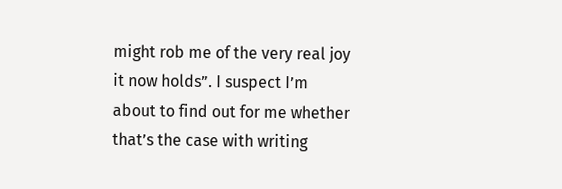might rob me of the very real joy it now holds”. I suspect I’m about to find out for me whether that’s the case with writing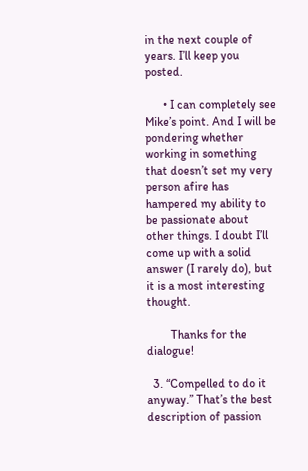in the next couple of years. I’ll keep you posted.

      • I can completely see Mike’s point. And I will be pondering whether working in something that doesn’t set my very person afire has hampered my ability to be passionate about other things. I doubt I’ll come up with a solid answer (I rarely do), but it is a most interesting thought.

        Thanks for the dialogue!

  3. “Compelled to do it anyway.” That’s the best description of passion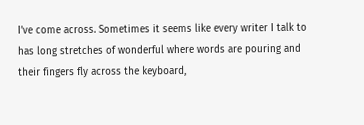I’ve come across. Sometimes it seems like every writer I talk to has long stretches of wonderful where words are pouring and their fingers fly across the keyboard,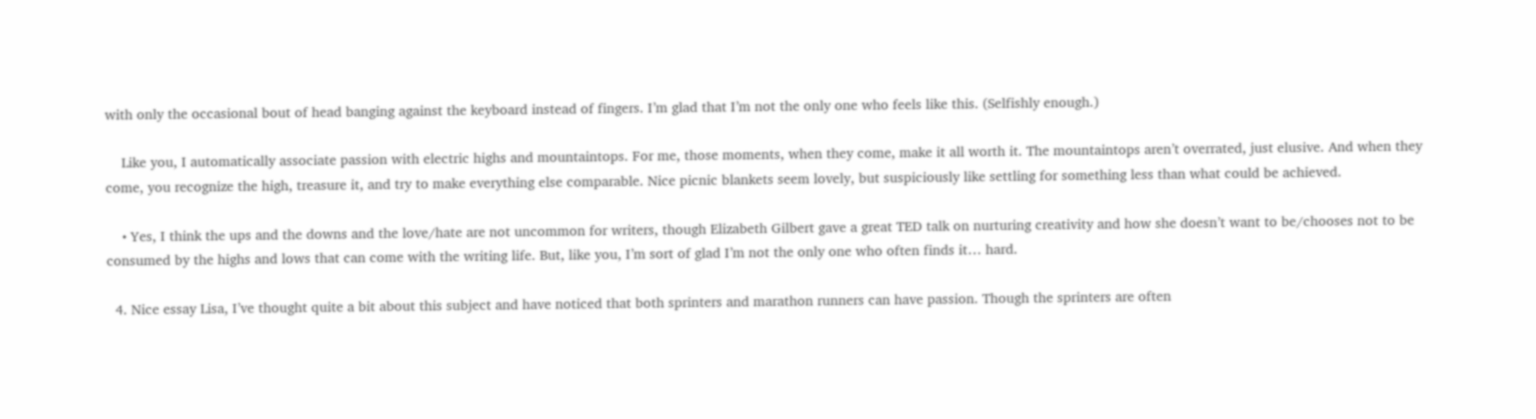with only the occasional bout of head banging against the keyboard instead of fingers. I’m glad that I’m not the only one who feels like this. (Selfishly enough.)

    Like you, I automatically associate passion with electric highs and mountaintops. For me, those moments, when they come, make it all worth it. The mountaintops aren’t overrated, just elusive. And when they come, you recognize the high, treasure it, and try to make everything else comparable. Nice picnic blankets seem lovely, but suspiciously like settling for something less than what could be achieved.

    • Yes, I think the ups and the downs and the love/hate are not uncommon for writers, though Elizabeth Gilbert gave a great TED talk on nurturing creativity and how she doesn’t want to be/chooses not to be consumed by the highs and lows that can come with the writing life. But, like you, I’m sort of glad I’m not the only one who often finds it… hard.

  4. Nice essay Lisa, I’ve thought quite a bit about this subject and have noticed that both sprinters and marathon runners can have passion. Though the sprinters are often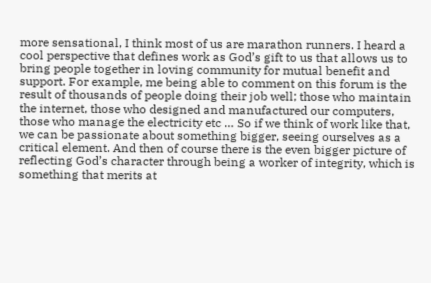more sensational, I think most of us are marathon runners. I heard a cool perspective that defines work as God’s gift to us that allows us to bring people together in loving community for mutual benefit and support. For example, me being able to comment on this forum is the result of thousands of people doing their job well; those who maintain the internet, those who designed and manufactured our computers, those who manage the electricity etc … So if we think of work like that, we can be passionate about something bigger, seeing ourselves as a critical element. And then of course there is the even bigger picture of reflecting God’s character through being a worker of integrity, which is something that merits at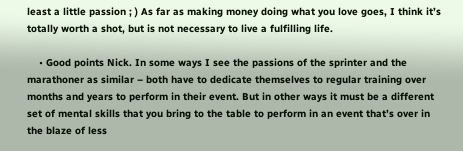least a little passion ; ) As far as making money doing what you love goes, I think it’s totally worth a shot, but is not necessary to live a fulfilling life.

    • Good points Nick. In some ways I see the passions of the sprinter and the marathoner as similar – both have to dedicate themselves to regular training over months and years to perform in their event. But in other ways it must be a different set of mental skills that you bring to the table to perform in an event that’s over in the blaze of less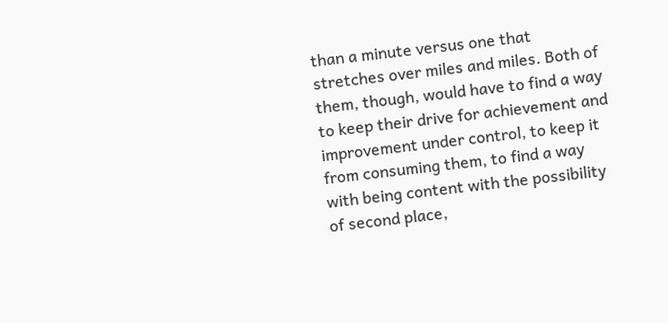than a minute versus one that stretches over miles and miles. Both of them, though, would have to find a way to keep their drive for achievement and improvement under control, to keep it from consuming them, to find a way with being content with the possibility of second place,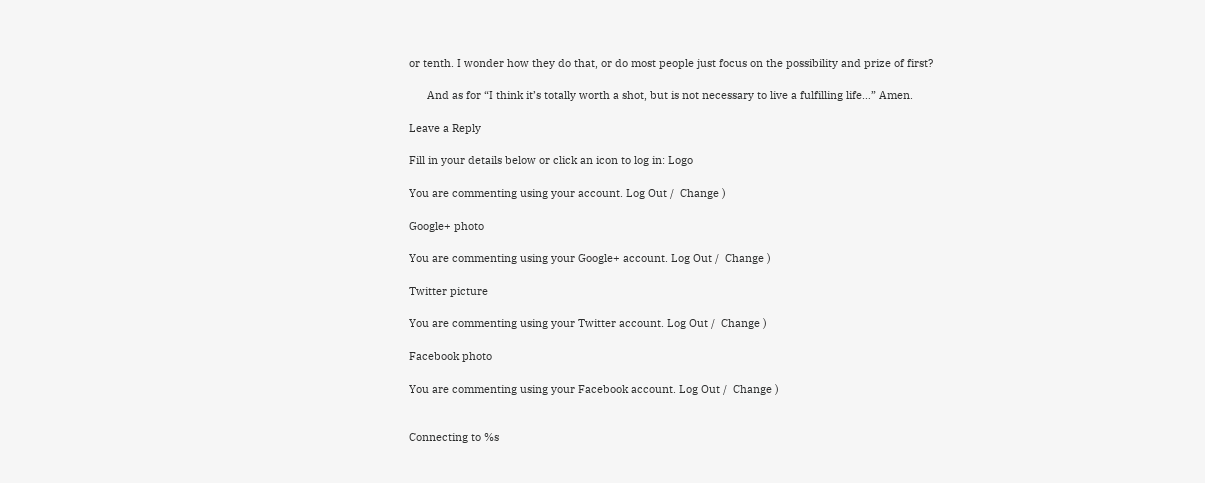or tenth. I wonder how they do that, or do most people just focus on the possibility and prize of first?

      And as for “I think it’s totally worth a shot, but is not necessary to live a fulfilling life…” Amen.

Leave a Reply

Fill in your details below or click an icon to log in: Logo

You are commenting using your account. Log Out /  Change )

Google+ photo

You are commenting using your Google+ account. Log Out /  Change )

Twitter picture

You are commenting using your Twitter account. Log Out /  Change )

Facebook photo

You are commenting using your Facebook account. Log Out /  Change )


Connecting to %s